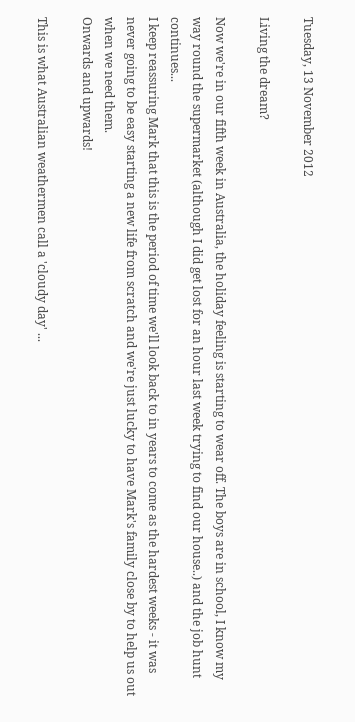Tuesday, 13 November 2012

Living the dream?

Now we're in our fifth week in Australia, the holiday feeling is starting to wear off. The boys are in school, I know my way round the supermarket (although I did get lost for an hour last week trying to find our house..) and the job hunt continues...
I keep reassuring Mark that this is the period of time we'll look back to in years to come as the hardest weeks - it was never going to be easy starting a new life from scratch and we're just lucky to have Mark's family close by to help us out when we need them.
Onwards and upwards!

This is what Australian weathermen call a 'cloudy day' ...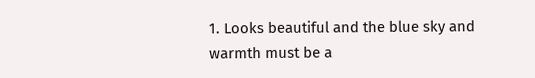1. Looks beautiful and the blue sky and warmth must be a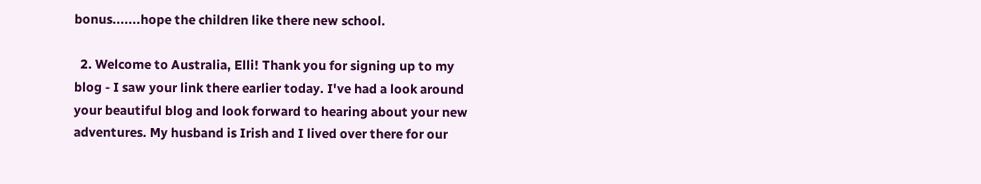bonus.......hope the children like there new school.

  2. Welcome to Australia, Elli! Thank you for signing up to my blog - I saw your link there earlier today. I've had a look around your beautiful blog and look forward to hearing about your new adventures. My husband is Irish and I lived over there for our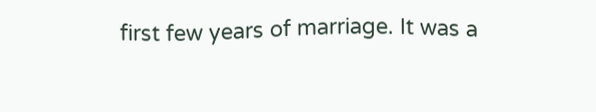first few years of marriage. It was a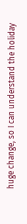huge change, so I can understand the holiday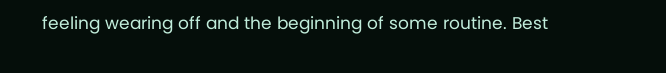feeling wearing off and the beginning of some routine. Best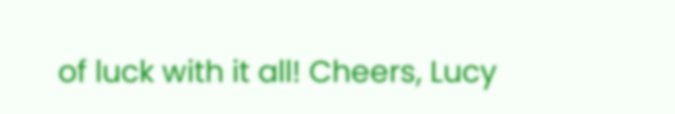of luck with it all! Cheers, Lucy